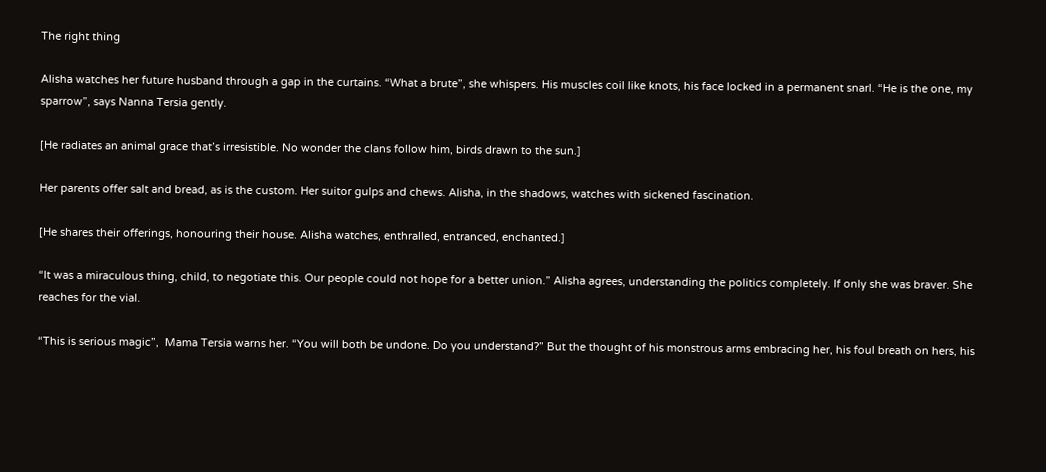The right thing

Alisha watches her future husband through a gap in the curtains. “What a brute”, she whispers. His muscles coil like knots, his face locked in a permanent snarl. “He is the one, my sparrow”, says Nanna Tersia gently.

[He radiates an animal grace that’s irresistible. No wonder the clans follow him, birds drawn to the sun.]

Her parents offer salt and bread, as is the custom. Her suitor gulps and chews. Alisha, in the shadows, watches with sickened fascination.

[He shares their offerings, honouring their house. Alisha watches, enthralled, entranced, enchanted.]

“It was a miraculous thing, child, to negotiate this. Our people could not hope for a better union.” Alisha agrees, understanding the politics completely. If only she was braver. She reaches for the vial.

“This is serious magic”,  Mama Tersia warns her. “You will both be undone. Do you understand?” But the thought of his monstrous arms embracing her, his foul breath on hers, his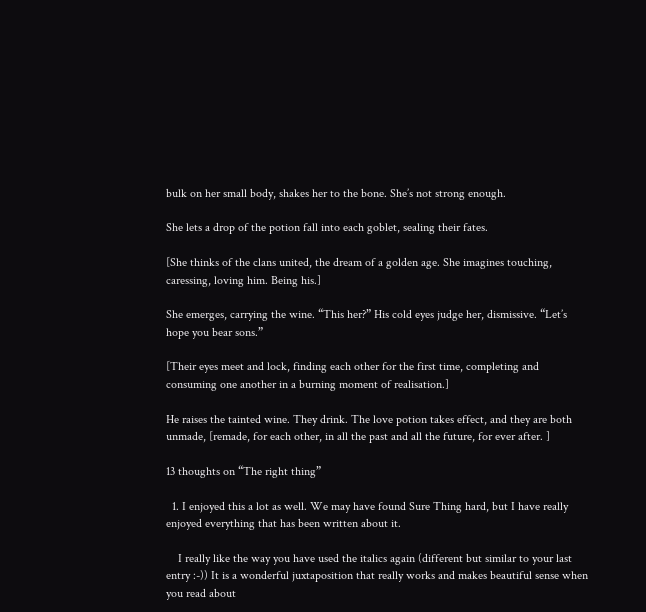bulk on her small body, shakes her to the bone. She’s not strong enough.

She lets a drop of the potion fall into each goblet, sealing their fates.

[She thinks of the clans united, the dream of a golden age. She imagines touching, caressing, loving him. Being his.]

She emerges, carrying the wine. “This her?” His cold eyes judge her, dismissive. “Let’s hope you bear sons.”

[Their eyes meet and lock, finding each other for the first time, completing and consuming one another in a burning moment of realisation.]

He raises the tainted wine. They drink. The love potion takes effect, and they are both unmade, [remade, for each other, in all the past and all the future, for ever after. ]

13 thoughts on “The right thing”

  1. I enjoyed this a lot as well. We may have found Sure Thing hard, but I have really enjoyed everything that has been written about it.

    I really like the way you have used the italics again (different but similar to your last entry :-)) It is a wonderful juxtaposition that really works and makes beautiful sense when you read about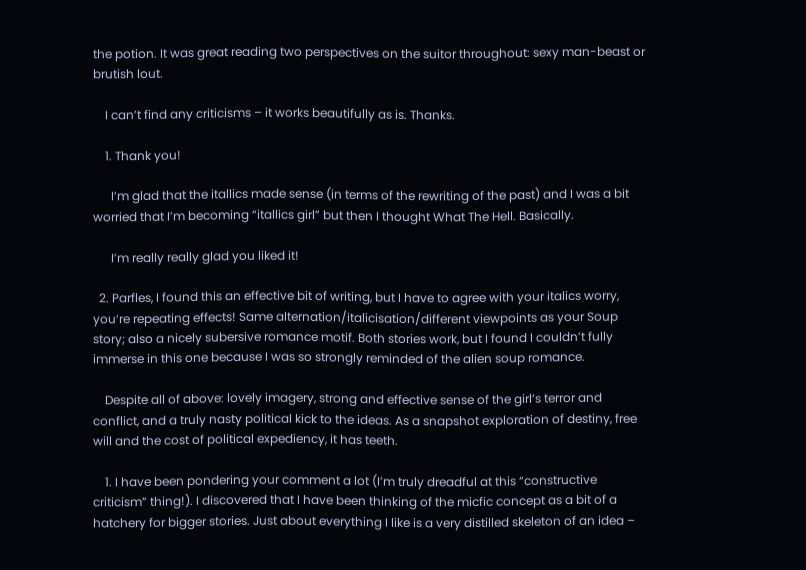the potion. It was great reading two perspectives on the suitor throughout: sexy man-beast or brutish lout.

    I can’t find any criticisms – it works beautifully as is. Thanks.

    1. Thank you!

      I’m glad that the itallics made sense (in terms of the rewriting of the past) and I was a bit worried that I’m becoming “itallics girl” but then I thought What The Hell. Basically.

      I’m really really glad you liked it!

  2. Parfles, I found this an effective bit of writing, but I have to agree with your italics worry, you’re repeating effects! Same alternation/italicisation/different viewpoints as your Soup story; also a nicely subersive romance motif. Both stories work, but I found I couldn’t fully immerse in this one because I was so strongly reminded of the alien soup romance.

    Despite all of above: lovely imagery, strong and effective sense of the girl’s terror and conflict, and a truly nasty political kick to the ideas. As a snapshot exploration of destiny, free will and the cost of political expediency, it has teeth.

    1. I have been pondering your comment a lot (I’m truly dreadful at this “constructive criticism” thing!). I discovered that I have been thinking of the micfic concept as a bit of a hatchery for bigger stories. Just about everything I like is a very distilled skeleton of an idea –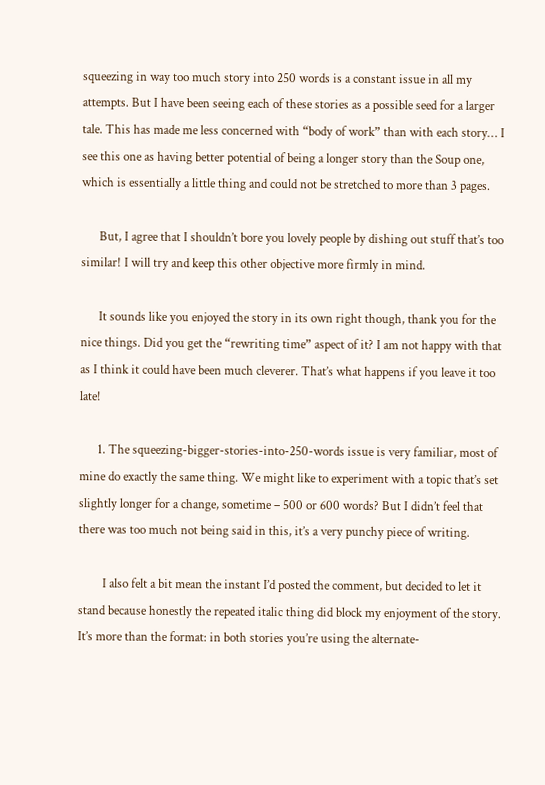squeezing in way too much story into 250 words is a constant issue in all my attempts. But I have been seeing each of these stories as a possible seed for a larger tale. This has made me less concerned with “body of work” than with each story… I see this one as having better potential of being a longer story than the Soup one, which is essentially a little thing and could not be stretched to more than 3 pages.

      But, I agree that I shouldn’t bore you lovely people by dishing out stuff that’s too similar! I will try and keep this other objective more firmly in mind.

      It sounds like you enjoyed the story in its own right though, thank you for the nice things. Did you get the “rewriting time” aspect of it? I am not happy with that as I think it could have been much cleverer. That’s what happens if you leave it too late!

      1. The squeezing-bigger-stories-into-250-words issue is very familiar, most of mine do exactly the same thing. We might like to experiment with a topic that’s set slightly longer for a change, sometime – 500 or 600 words? But I didn’t feel that there was too much not being said in this, it’s a very punchy piece of writing.

        I also felt a bit mean the instant I’d posted the comment, but decided to let it stand because honestly the repeated italic thing did block my enjoyment of the story. It’s more than the format: in both stories you’re using the alternate-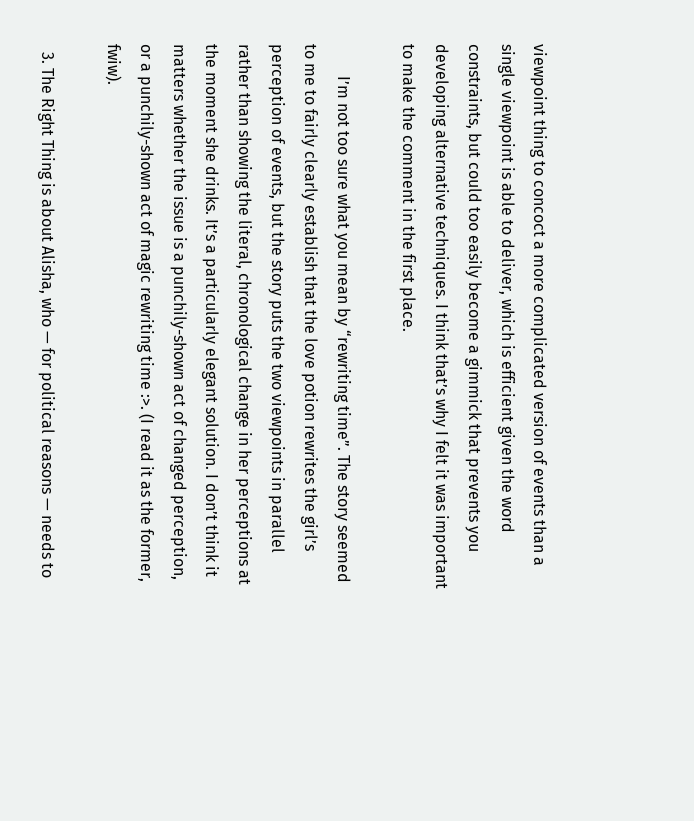viewpoint thing to concoct a more complicated version of events than a single viewpoint is able to deliver, which is efficient given the word constraints, but could too easily become a gimmick that prevents you developing alternative techniques. I think that’s why I felt it was important to make the comment in the first place.

        I’m not too sure what you mean by “rewriting time”. The story seemed to me to fairly clearly establish that the love potion rewrites the girl’s perception of events, but the story puts the two viewpoints in parallel rather than showing the literal, chronological change in her perceptions at the moment she drinks. It’s a particularly elegant solution. I don’t think it matters whether the issue is a punchily-shown act of changed perception, or a punchily-shown act of magic rewriting time :>. (I read it as the former, fwiw).

  3. The Right Thing is about Alisha, who — for political reasons — needs to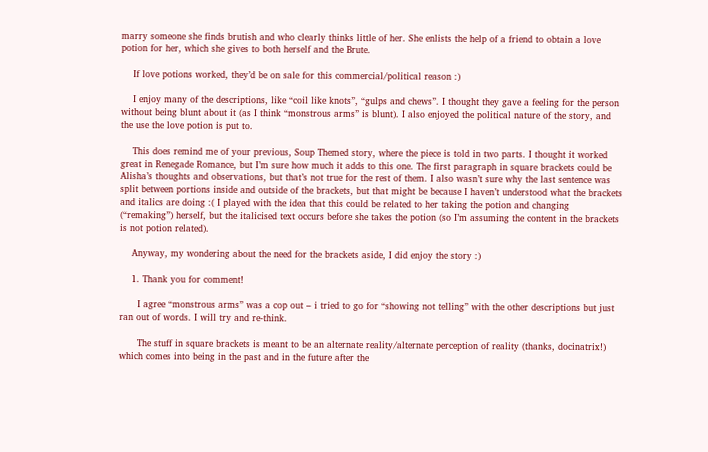marry someone she finds brutish and who clearly thinks little of her. She enlists the help of a friend to obtain a love potion for her, which she gives to both herself and the Brute.

    If love potions worked, they’d be on sale for this commercial/political reason :)

    I enjoy many of the descriptions, like “coil like knots”, “gulps and chews”. I thought they gave a feeling for the person without being blunt about it (as I think “monstrous arms” is blunt). I also enjoyed the political nature of the story, and the use the love potion is put to.

    This does remind me of your previous, Soup Themed story, where the piece is told in two parts. I thought it worked great in Renegade Romance, but I’m sure how much it adds to this one. The first paragraph in square brackets could be Alisha’s thoughts and observations, but that’s not true for the rest of them. I also wasn’t sure why the last sentence was split between portions inside and outside of the brackets, but that might be because I haven’t understood what the brackets and italics are doing :( I played with the idea that this could be related to her taking the potion and changing (“remaking”) herself, but the italicised text occurs before she takes the potion (so I’m assuming the content in the brackets is not potion related).

    Anyway, my wondering about the need for the brackets aside, I did enjoy the story :)

    1. Thank you for comment!

      I agree “monstrous arms” was a cop out – i tried to go for “showing not telling” with the other descriptions but just ran out of words. I will try and re-think.

      The stuff in square brackets is meant to be an alternate reality/alternate perception of reality (thanks, docinatrix!) which comes into being in the past and in the future after the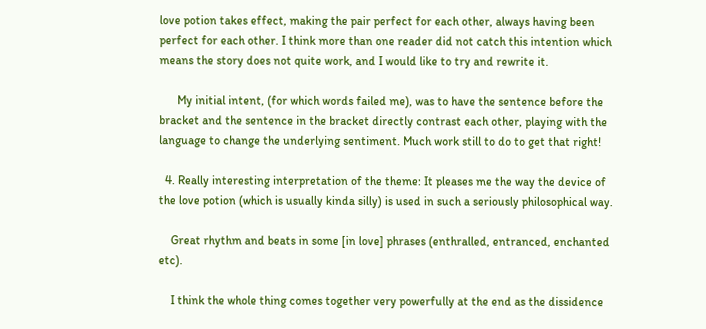love potion takes effect, making the pair perfect for each other, always having been perfect for each other. I think more than one reader did not catch this intention which means the story does not quite work, and I would like to try and rewrite it.

      My initial intent, (for which words failed me), was to have the sentence before the bracket and the sentence in the bracket directly contrast each other, playing with the language to change the underlying sentiment. Much work still to do to get that right!

  4. Really interesting interpretation of the theme: It pleases me the way the device of the love potion (which is usually kinda silly) is used in such a seriously philosophical way.

    Great rhythm and beats in some [in love] phrases (enthralled, entranced, enchanted etc).

    I think the whole thing comes together very powerfully at the end as the dissidence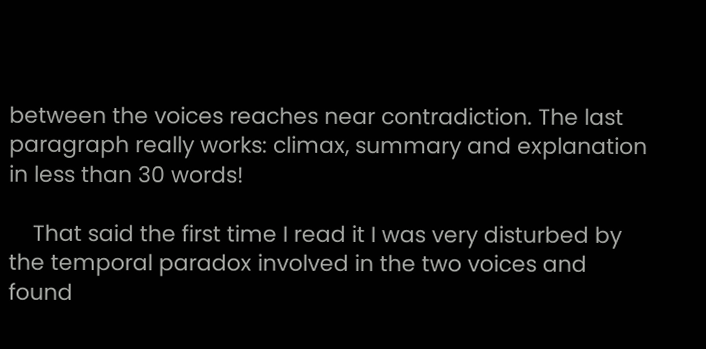between the voices reaches near contradiction. The last paragraph really works: climax, summary and explanation in less than 30 words!

    That said the first time I read it I was very disturbed by the temporal paradox involved in the two voices and found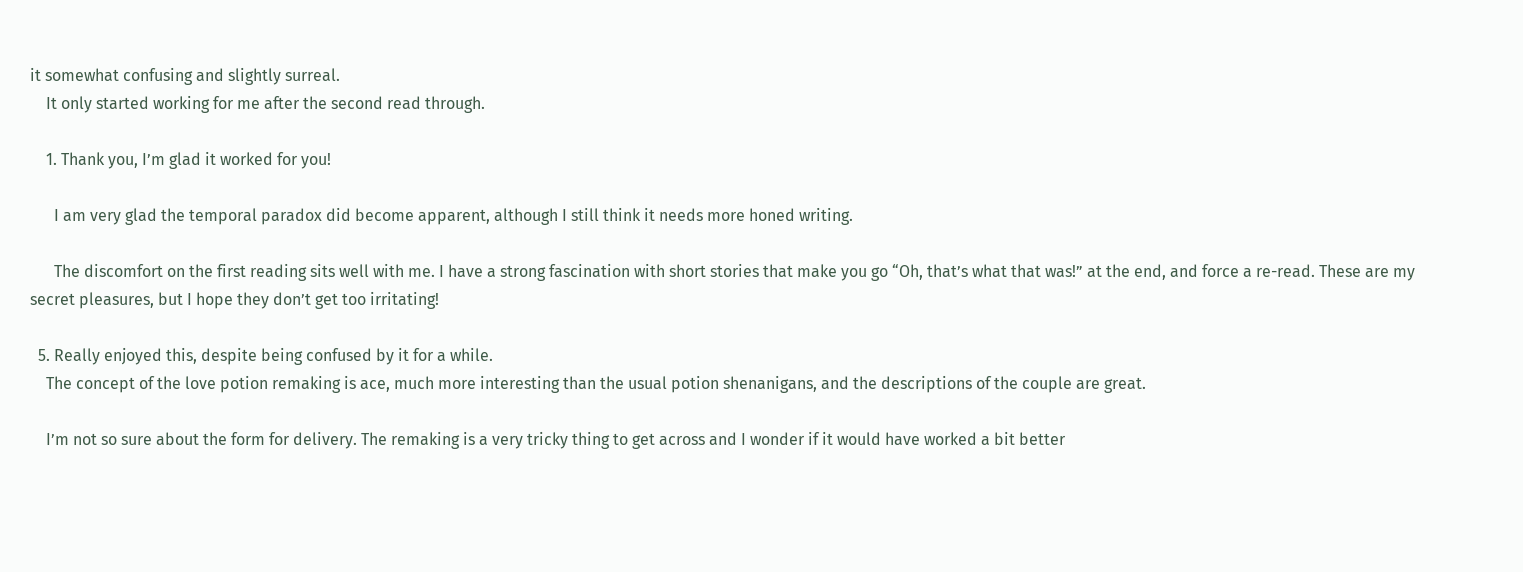it somewhat confusing and slightly surreal.
    It only started working for me after the second read through.

    1. Thank you, I’m glad it worked for you!

      I am very glad the temporal paradox did become apparent, although I still think it needs more honed writing.

      The discomfort on the first reading sits well with me. I have a strong fascination with short stories that make you go “Oh, that’s what that was!” at the end, and force a re-read. These are my secret pleasures, but I hope they don’t get too irritating!

  5. Really enjoyed this, despite being confused by it for a while.
    The concept of the love potion remaking is ace, much more interesting than the usual potion shenanigans, and the descriptions of the couple are great.

    I’m not so sure about the form for delivery. The remaking is a very tricky thing to get across and I wonder if it would have worked a bit better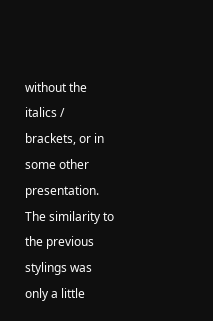without the italics / brackets, or in some other presentation. The similarity to the previous stylings was only a little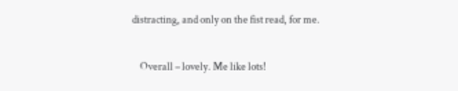distracting, and only on the fist read, for me.

    Overall – lovely. Me like lots!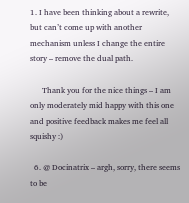1. I have been thinking about a rewrite, but can’t come up with another mechanism unless I change the entire story – remove the dual path.

      Thank you for the nice things – I am only moderately mid happy with this one and positive feedback makes me feel all squishy :)

  6. @ Docinatrix – argh, sorry, there seems to be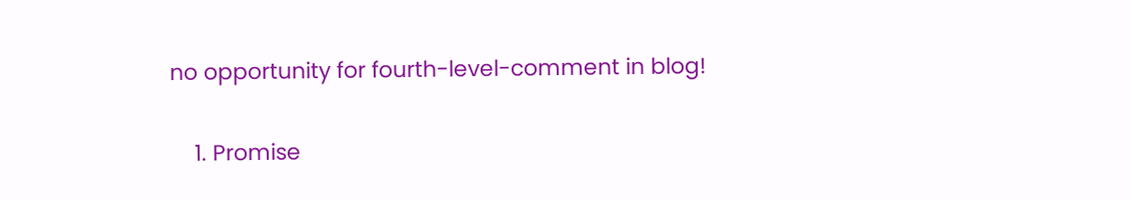no opportunity for fourth-level-comment in blog!

    1. Promise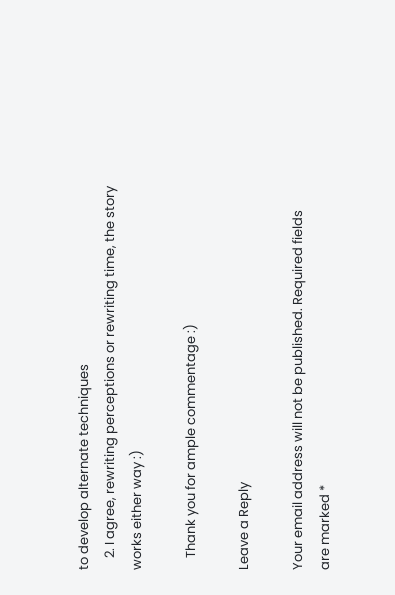to develop alternate techniques
    2. I agree, rewriting perceptions or rewriting time, the story works either way :)

    Thank you for ample commentage :)

Leave a Reply

Your email address will not be published. Required fields are marked *